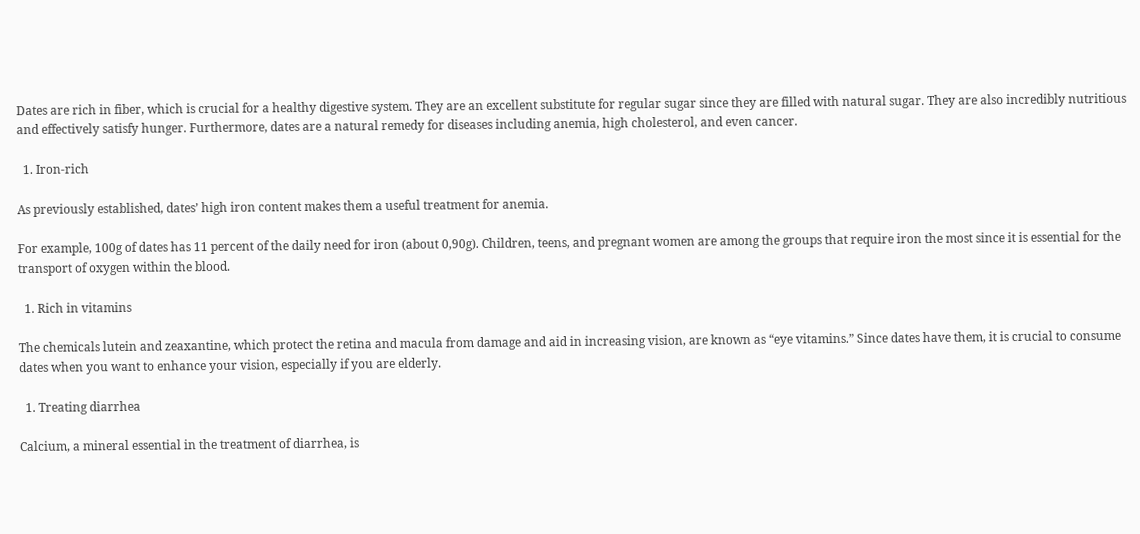Dates are rich in fiber, which is crucial for a healthy digestive system. They are an excellent substitute for regular sugar since they are filled with natural sugar. They are also incredibly nutritious and effectively satisfy hunger. Furthermore, dates are a natural remedy for diseases including anemia, high cholesterol, and even cancer.

  1. Iron-rich

As previously established, dates’ high iron content makes them a useful treatment for anemia.

For example, 100g of dates has 11 percent of the daily need for iron (about 0,90g). Children, teens, and pregnant women are among the groups that require iron the most since it is essential for the transport of oxygen within the blood.

  1. Rich in vitamins

The chemicals lutein and zeaxantine, which protect the retina and macula from damage and aid in increasing vision, are known as “eye vitamins.” Since dates have them, it is crucial to consume dates when you want to enhance your vision, especially if you are elderly.

  1. Treating diarrhea

Calcium, a mineral essential in the treatment of diarrhea, is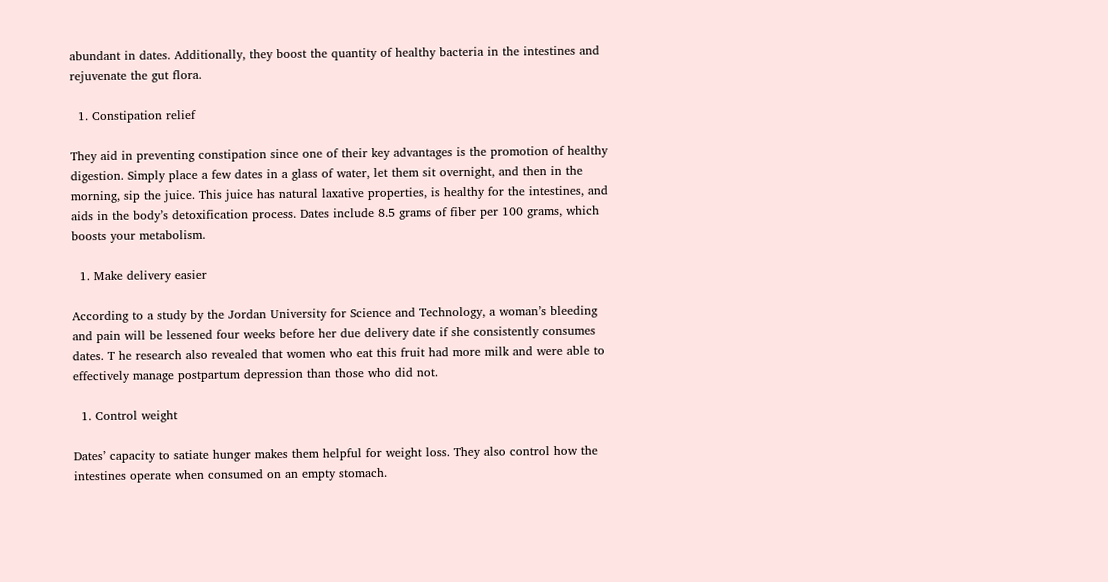abundant in dates. Additionally, they boost the quantity of healthy bacteria in the intestines and rejuvenate the gut flora.

  1. Constipation relief

They aid in preventing constipation since one of their key advantages is the promotion of healthy digestion. Simply place a few dates in a glass of water, let them sit overnight, and then in the morning, sip the juice. This juice has natural laxative properties, is healthy for the intestines, and aids in the body’s detoxification process. Dates include 8.5 grams of fiber per 100 grams, which boosts your metabolism.

  1. Make delivery easier

According to a study by the Jordan University for Science and Technology, a woman’s bleeding and pain will be lessened four weeks before her due delivery date if she consistently consumes dates. T he research also revealed that women who eat this fruit had more milk and were able to effectively manage postpartum depression than those who did not.

  1. Control weight

Dates’ capacity to satiate hunger makes them helpful for weight loss. They also control how the intestines operate when consumed on an empty stomach.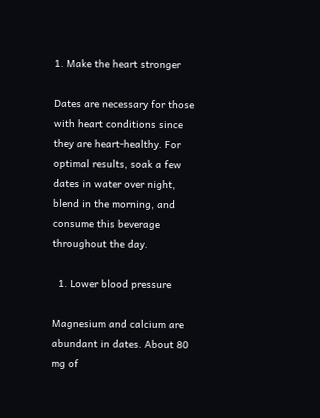1. Make the heart stronger

Dates are necessary for those with heart conditions since they are heart-healthy. For optimal results, soak a few dates in water over night, blend in the morning, and consume this beverage throughout the day.

  1. Lower blood pressure

Magnesium and calcium are abundant in dates. About 80 mg of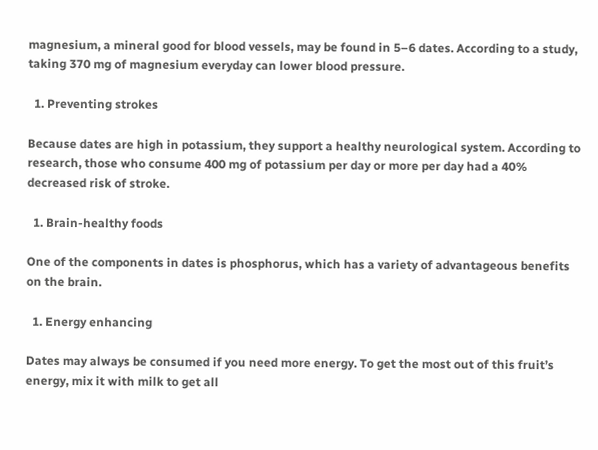magnesium, a mineral good for blood vessels, may be found in 5–6 dates. According to a study, taking 370 mg of magnesium everyday can lower blood pressure.

  1. Preventing strokes

Because dates are high in potassium, they support a healthy neurological system. According to research, those who consume 400 mg of potassium per day or more per day had a 40% decreased risk of stroke.

  1. Brain-healthy foods

One of the components in dates is phosphorus, which has a variety of advantageous benefits on the brain.

  1. Energy enhancing

Dates may always be consumed if you need more energy. To get the most out of this fruit’s energy, mix it with milk to get all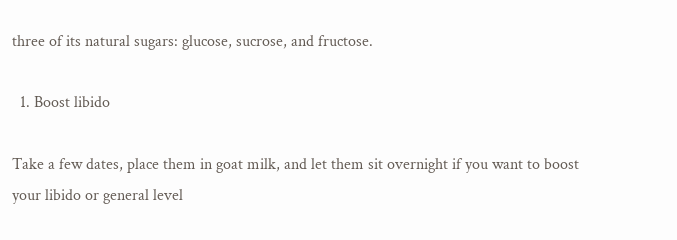three of its natural sugars: glucose, sucrose, and fructose.

  1. Boost libido

Take a few dates, place them in goat milk, and let them sit overnight if you want to boost your libido or general level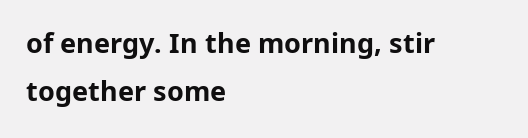of energy. In the morning, stir together some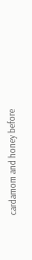cardamom and honey before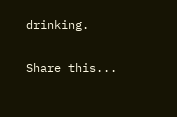drinking.

Share this...